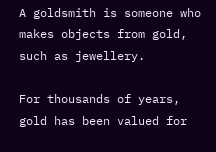A goldsmith is someone who makes objects from gold, such as jewellery.

For thousands of years, gold has been valued for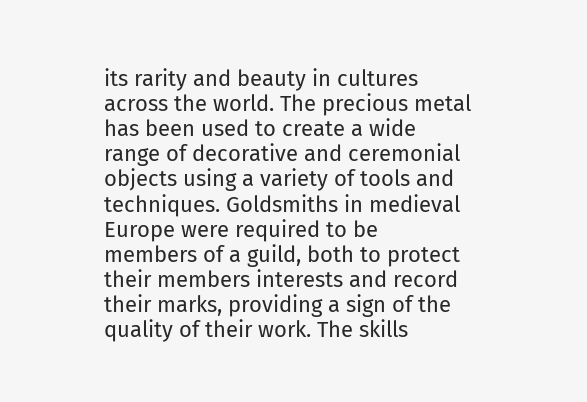its rarity and beauty in cultures across the world. The precious metal has been used to create a wide range of decorative and ceremonial objects using a variety of tools and techniques. Goldsmiths in medieval Europe were required to be members of a guild, both to protect their members interests and record their marks, providing a sign of the quality of their work. The skills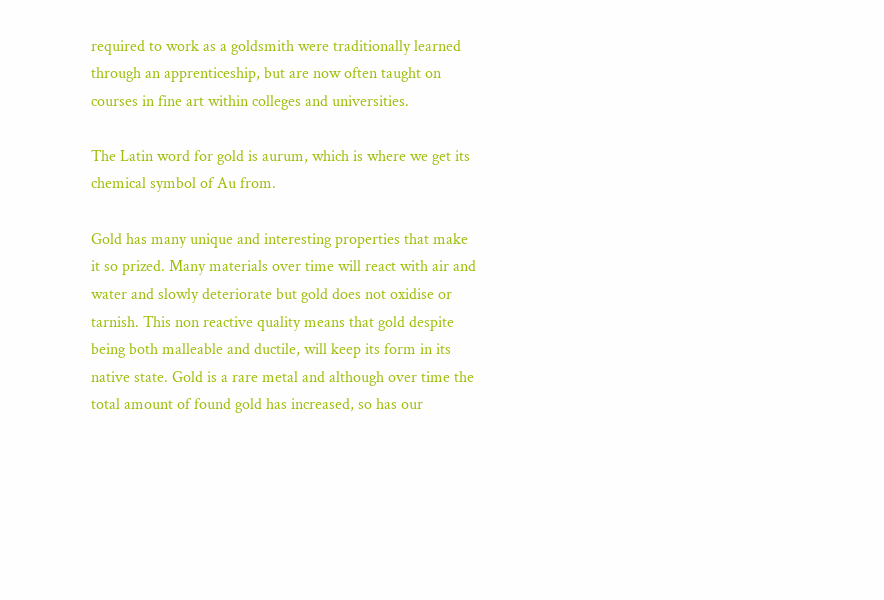required to work as a goldsmith were traditionally learned through an apprenticeship, but are now often taught on courses in fine art within colleges and universities.

The Latin word for gold is aurum, which is where we get its chemical symbol of Au from.

Gold has many unique and interesting properties that make it so prized. Many materials over time will react with air and water and slowly deteriorate but gold does not oxidise or tarnish. This non reactive quality means that gold despite being both malleable and ductile, will keep its form in its native state. Gold is a rare metal and although over time the total amount of found gold has increased, so has our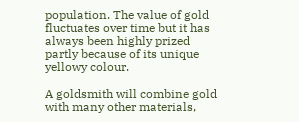population. The value of gold fluctuates over time but it has always been highly prized partly because of its unique yellowy colour.

A goldsmith will combine gold with many other materials,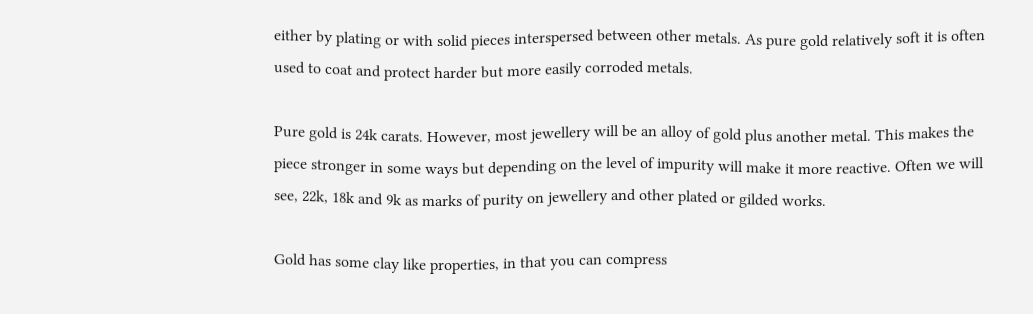either by plating or with solid pieces interspersed between other metals. As pure gold relatively soft it is often used to coat and protect harder but more easily corroded metals.

Pure gold is 24k carats. However, most jewellery will be an alloy of gold plus another metal. This makes the piece stronger in some ways but depending on the level of impurity will make it more reactive. Often we will see, 22k, 18k and 9k as marks of purity on jewellery and other plated or gilded works.

Gold has some clay like properties, in that you can compress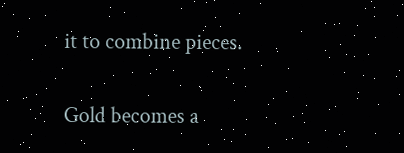it to combine pieces.

Gold becomes a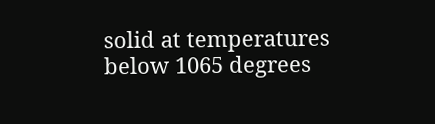solid at temperatures below 1065 degrees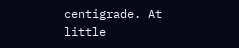centigrade. At little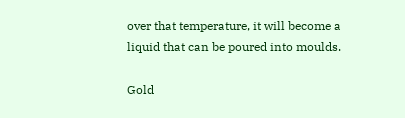over that temperature, it will become a liquid that can be poured into moulds.

Gold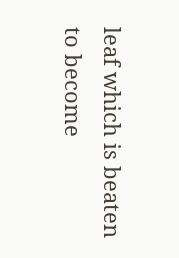leaf which is beaten to become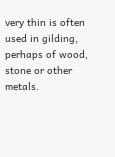very thin is often used in gilding, perhaps of wood, stone or other metals.